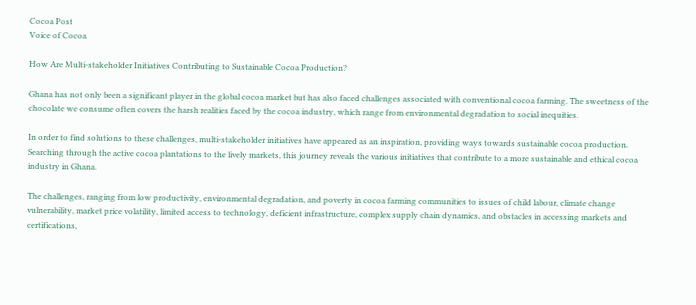Cocoa Post
Voice of Cocoa

How Are Multi-stakeholder Initiatives Contributing to Sustainable Cocoa Production?

Ghana has not only been a significant player in the global cocoa market but has also faced challenges associated with conventional cocoa farming. The sweetness of the chocolate we consume often covers the harsh realities faced by the cocoa industry, which range from environmental degradation to social inequities.

In order to find solutions to these challenges, multi-stakeholder initiatives have appeared as an inspiration, providing ways towards sustainable cocoa production. Searching through the active cocoa plantations to the lively markets, this journey reveals the various initiatives that contribute to a more sustainable and ethical cocoa industry in Ghana.

The challenges, ranging from low productivity, environmental degradation, and poverty in cocoa farming communities to issues of child labour, climate change vulnerability, market price volatility, limited access to technology, deficient infrastructure, complex supply chain dynamics, and obstacles in accessing markets and certifications,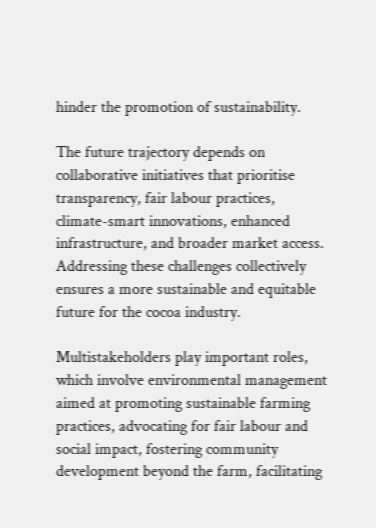hinder the promotion of sustainability.

The future trajectory depends on collaborative initiatives that prioritise transparency, fair labour practices, climate-smart innovations, enhanced infrastructure, and broader market access. Addressing these challenges collectively ensures a more sustainable and equitable future for the cocoa industry.

Multistakeholders play important roles, which involve environmental management aimed at promoting sustainable farming practices, advocating for fair labour and social impact, fostering community development beyond the farm, facilitating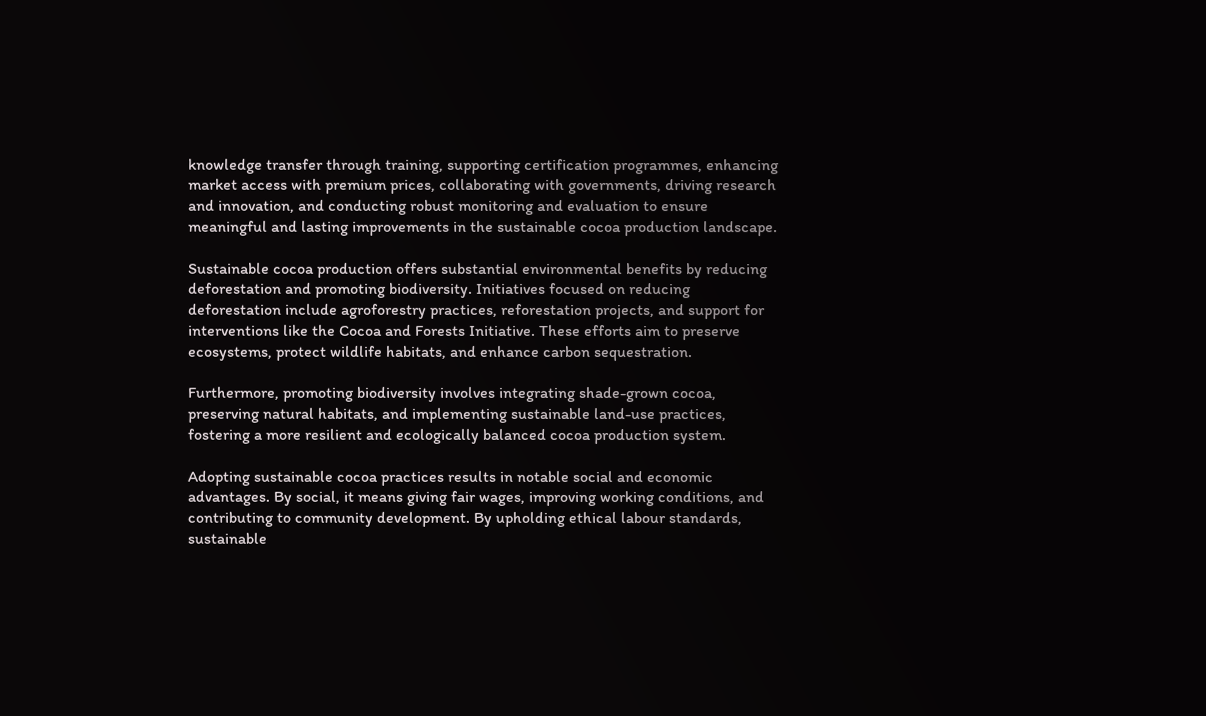knowledge transfer through training, supporting certification programmes, enhancing market access with premium prices, collaborating with governments, driving research and innovation, and conducting robust monitoring and evaluation to ensure meaningful and lasting improvements in the sustainable cocoa production landscape.

Sustainable cocoa production offers substantial environmental benefits by reducing deforestation and promoting biodiversity. Initiatives focused on reducing deforestation include agroforestry practices, reforestation projects, and support for interventions like the Cocoa and Forests Initiative. These efforts aim to preserve ecosystems, protect wildlife habitats, and enhance carbon sequestration.

Furthermore, promoting biodiversity involves integrating shade-grown cocoa, preserving natural habitats, and implementing sustainable land-use practices, fostering a more resilient and ecologically balanced cocoa production system.

Adopting sustainable cocoa practices results in notable social and economic advantages. By social, it means giving fair wages, improving working conditions, and contributing to community development. By upholding ethical labour standards, sustainable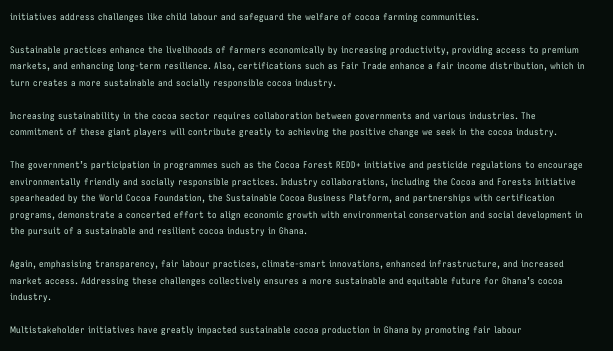initiatives address challenges like child labour and safeguard the welfare of cocoa farming communities.

Sustainable practices enhance the livelihoods of farmers economically by increasing productivity, providing access to premium markets, and enhancing long-term resilience. Also, certifications such as Fair Trade enhance a fair income distribution, which in turn creates a more sustainable and socially responsible cocoa industry.

Increasing sustainability in the cocoa sector requires collaboration between governments and various industries. The commitment of these giant players will contribute greatly to achieving the positive change we seek in the cocoa industry.

The government’s participation in programmes such as the Cocoa Forest REDD+ initiative and pesticide regulations to encourage environmentally friendly and socially responsible practices. Industry collaborations, including the Cocoa and Forests Initiative spearheaded by the World Cocoa Foundation, the Sustainable Cocoa Business Platform, and partnerships with certification programs, demonstrate a concerted effort to align economic growth with environmental conservation and social development in the pursuit of a sustainable and resilient cocoa industry in Ghana.

Again, emphasising transparency, fair labour practices, climate-smart innovations, enhanced infrastructure, and increased market access. Addressing these challenges collectively ensures a more sustainable and equitable future for Ghana’s cocoa industry.

Multistakeholder initiatives have greatly impacted sustainable cocoa production in Ghana by promoting fair labour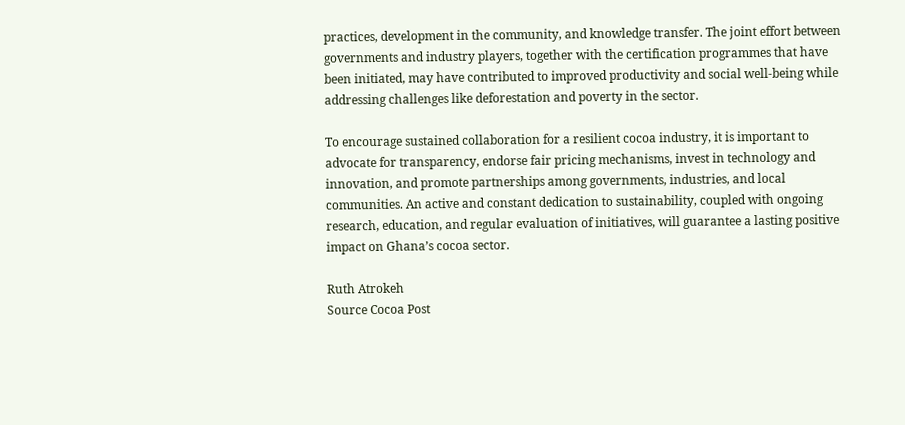practices, development in the community, and knowledge transfer. The joint effort between governments and industry players, together with the certification programmes that have been initiated, may have contributed to improved productivity and social well-being while addressing challenges like deforestation and poverty in the sector.

To encourage sustained collaboration for a resilient cocoa industry, it is important to advocate for transparency, endorse fair pricing mechanisms, invest in technology and innovation, and promote partnerships among governments, industries, and local communities. An active and constant dedication to sustainability, coupled with ongoing research, education, and regular evaluation of initiatives, will guarantee a lasting positive impact on Ghana’s cocoa sector.

Ruth Atrokeh
Source Cocoa Post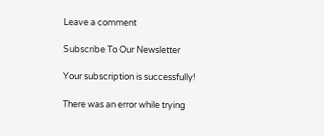Leave a comment

Subscribe To Our Newsletter

Your subscription is successfully!

There was an error while trying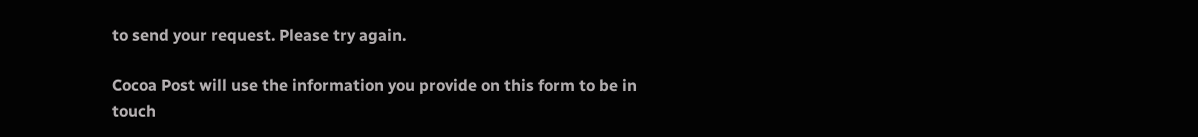to send your request. Please try again.

Cocoa Post will use the information you provide on this form to be in touch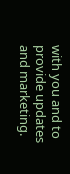with you and to provide updates and marketing.